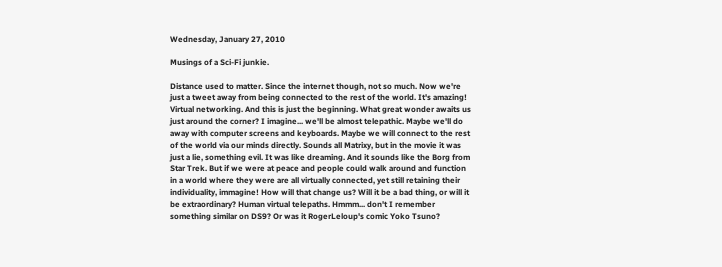Wednesday, January 27, 2010

Musings of a Sci-Fi junkie.

Distance used to matter. Since the internet though, not so much. Now we're just a tweet away from being connected to the rest of the world. It's amazing! Virtual networking. And this is just the beginning. What great wonder awaits us just around the corner? I imagine... we'll be almost telepathic. Maybe we'll do away with computer screens and keyboards. Maybe we will connect to the rest of the world via our minds directly. Sounds all Matrixy, but in the movie it was just a lie, something evil. It was like dreaming. And it sounds like the Borg from Star Trek. But if we were at peace and people could walk around and function in a world where they were are all virtually connected, yet still retaining their individuality, immagine! How will that change us? Will it be a bad thing, or will it be extraordinary? Human virtual telepaths. Hmmm... don't I remember something similar on DS9? Or was it RogerLeloup's comic Yoko Tsuno?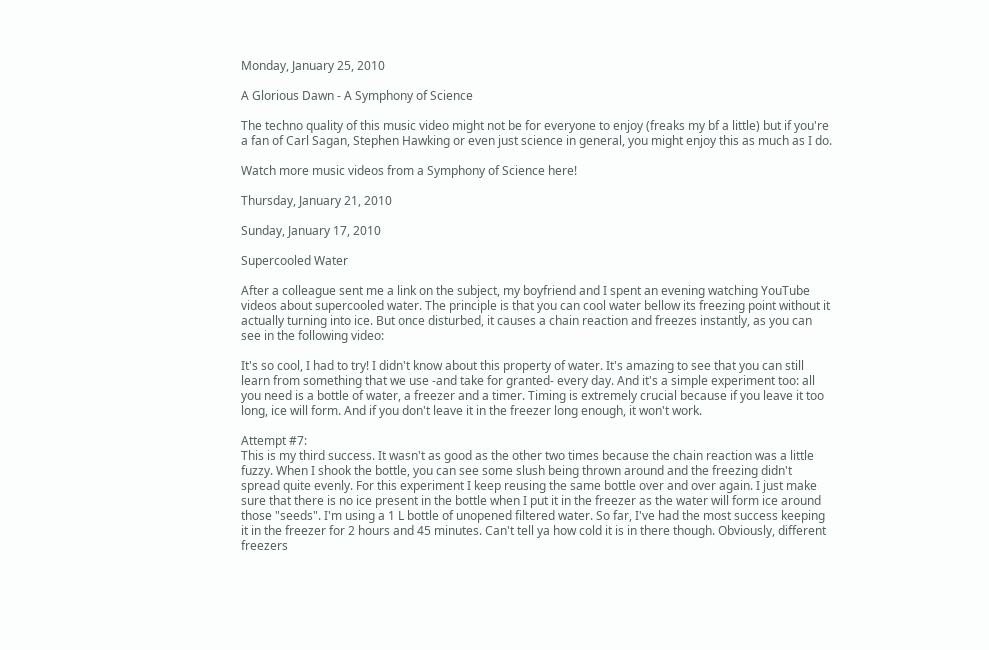Monday, January 25, 2010

A Glorious Dawn - A Symphony of Science

The techno quality of this music video might not be for everyone to enjoy (freaks my bf a little) but if you're a fan of Carl Sagan, Stephen Hawking or even just science in general, you might enjoy this as much as I do.

Watch more music videos from a Symphony of Science here!

Thursday, January 21, 2010

Sunday, January 17, 2010

Supercooled Water

After a colleague sent me a link on the subject, my boyfriend and I spent an evening watching YouTube videos about supercooled water. The principle is that you can cool water bellow its freezing point without it actually turning into ice. But once disturbed, it causes a chain reaction and freezes instantly, as you can see in the following video:

It's so cool, I had to try! I didn't know about this property of water. It's amazing to see that you can still learn from something that we use -and take for granted- every day. And it's a simple experiment too: all you need is a bottle of water, a freezer and a timer. Timing is extremely crucial because if you leave it too long, ice will form. And if you don't leave it in the freezer long enough, it won't work.

Attempt #7:
This is my third success. It wasn't as good as the other two times because the chain reaction was a little fuzzy. When I shook the bottle, you can see some slush being thrown around and the freezing didn't spread quite evenly. For this experiment I keep reusing the same bottle over and over again. I just make sure that there is no ice present in the bottle when I put it in the freezer as the water will form ice around those "seeds". I'm using a 1 L bottle of unopened filtered water. So far, I've had the most success keeping it in the freezer for 2 hours and 45 minutes. Can't tell ya how cold it is in there though. Obviously, different freezers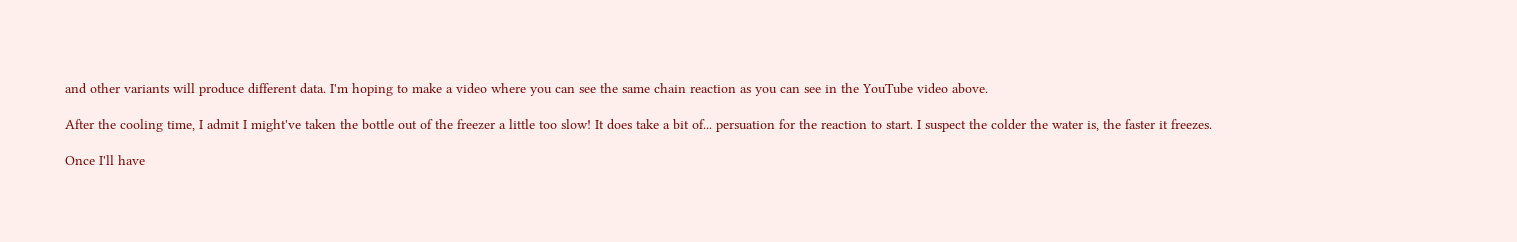and other variants will produce different data. I'm hoping to make a video where you can see the same chain reaction as you can see in the YouTube video above.

After the cooling time, I admit I might've taken the bottle out of the freezer a little too slow! It does take a bit of... persuation for the reaction to start. I suspect the colder the water is, the faster it freezes.

Once I'll have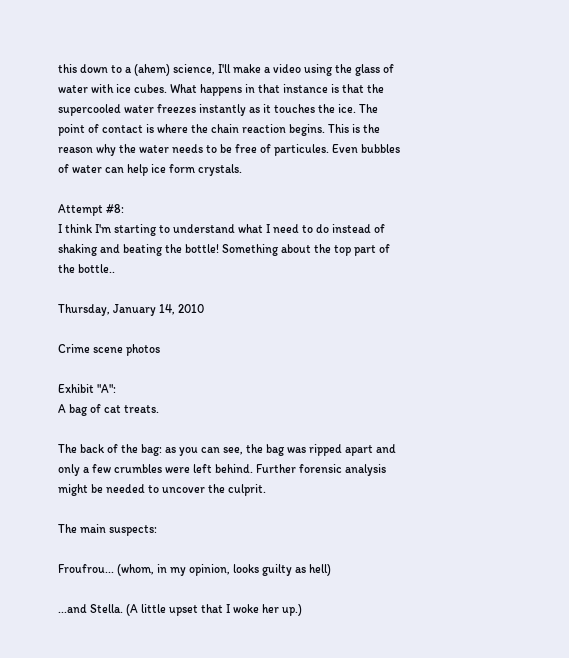this down to a (ahem) science, I'll make a video using the glass of water with ice cubes. What happens in that instance is that the supercooled water freezes instantly as it touches the ice. The point of contact is where the chain reaction begins. This is the reason why the water needs to be free of particules. Even bubbles of water can help ice form crystals.

Attempt #8:
I think I'm starting to understand what I need to do instead of shaking and beating the bottle! Something about the top part of the bottle..

Thursday, January 14, 2010

Crime scene photos

Exhibit "A":
A bag of cat treats.

The back of the bag: as you can see, the bag was ripped apart and only a few crumbles were left behind. Further forensic analysis might be needed to uncover the culprit.

The main suspects:

Froufrou... (whom, in my opinion, looks guilty as hell)

...and Stella. (A little upset that I woke her up.)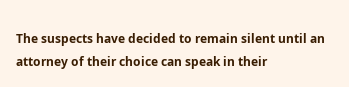The suspects have decided to remain silent until an attorney of their choice can speak in their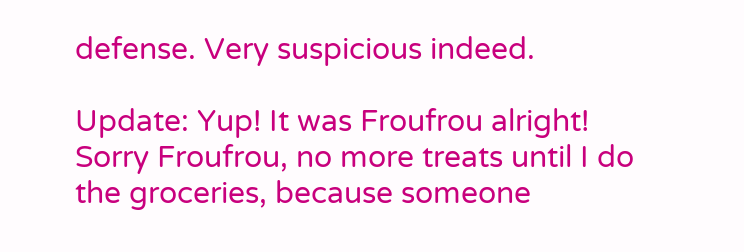defense. Very suspicious indeed.

Update: Yup! It was Froufrou alright! Sorry Froufrou, no more treats until I do the groceries, because someone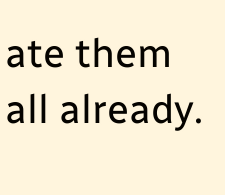ate them all already.